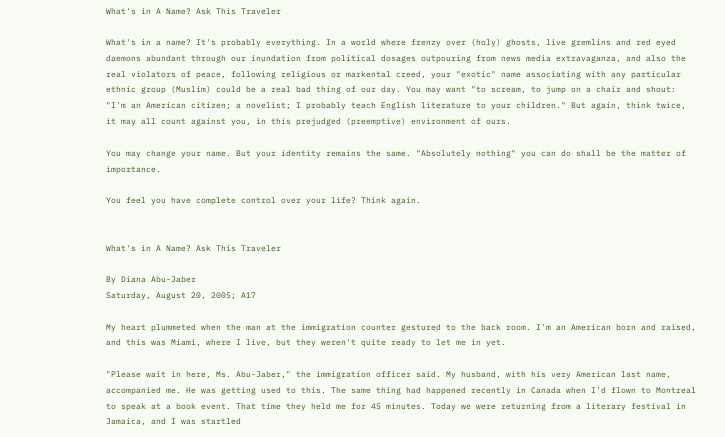What's in A Name? Ask This Traveler

What's in a name? It's probably everything. In a world where frenzy over (holy) ghosts, live gremlins and red eyed daemons abundant through our inundation from political dosages outpouring from news media extravaganza, and also the real violators of peace, following religious or markental creed, your "exotic" name associating with any particular ethnic group (Muslim) could be a real bad thing of our day. You may want "to scream, to jump on a chair and shout: "I'm an American citizen; a novelist; I probably teach English literature to your children." But again, think twice, it may all count against you, in this prejudged (preemptive) environment of ours.

You may change your name. But your identity remains the same. "Absolutely nothing" you can do shall be the matter of importance.

You feel you have complete control over your life? Think again.


What's in A Name? Ask This Traveler

By Diana Abu-Jaber
Saturday, August 20, 2005; A17

My heart plummeted when the man at the immigration counter gestured to the back room. I'm an American born and raised, and this was Miami, where I live, but they weren't quite ready to let me in yet.

"Please wait in here, Ms. Abu-Jaber," the immigration officer said. My husband, with his very American last name, accompanied me. He was getting used to this. The same thing had happened recently in Canada when I'd flown to Montreal to speak at a book event. That time they held me for 45 minutes. Today we were returning from a literary festival in Jamaica, and I was startled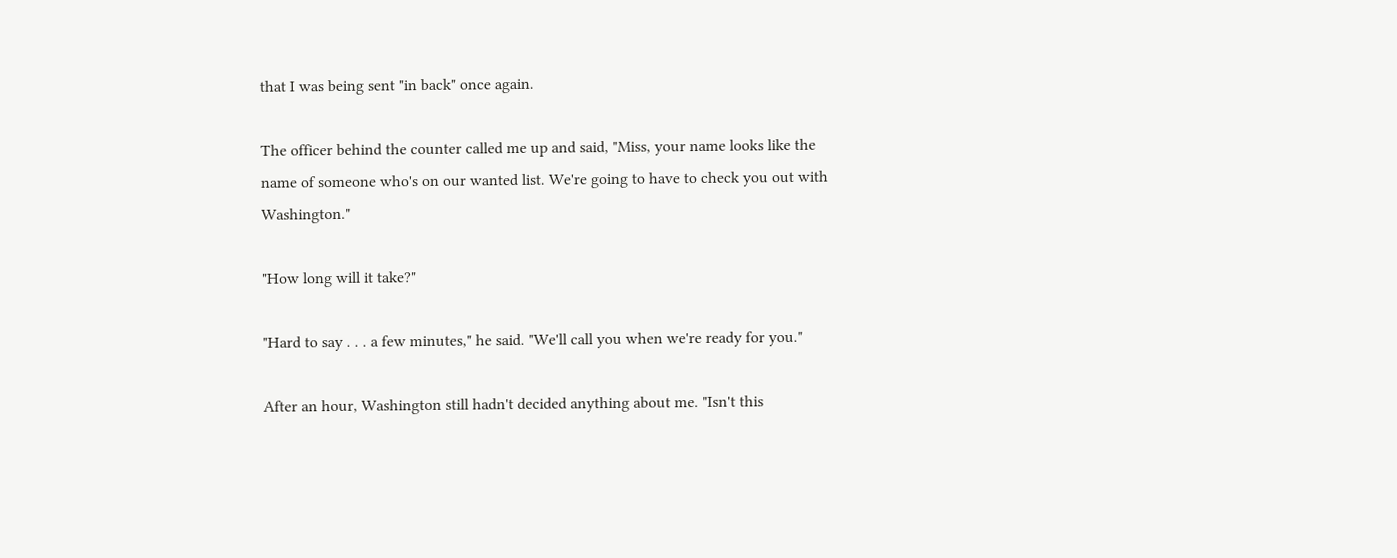that I was being sent "in back" once again.

The officer behind the counter called me up and said, "Miss, your name looks like the name of someone who's on our wanted list. We're going to have to check you out with Washington."

"How long will it take?"

"Hard to say . . . a few minutes," he said. "We'll call you when we're ready for you."

After an hour, Washington still hadn't decided anything about me. "Isn't this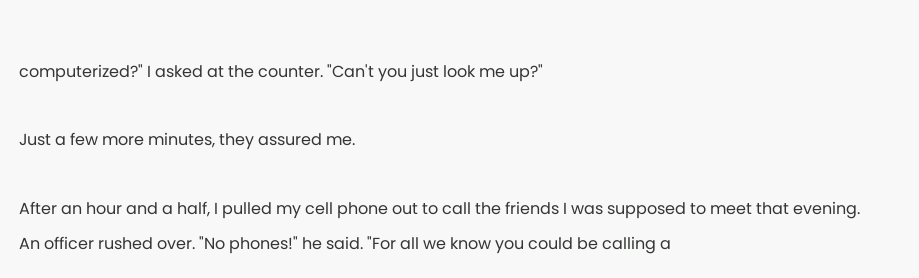computerized?" I asked at the counter. "Can't you just look me up?"

Just a few more minutes, they assured me.

After an hour and a half, I pulled my cell phone out to call the friends I was supposed to meet that evening. An officer rushed over. "No phones!" he said. "For all we know you could be calling a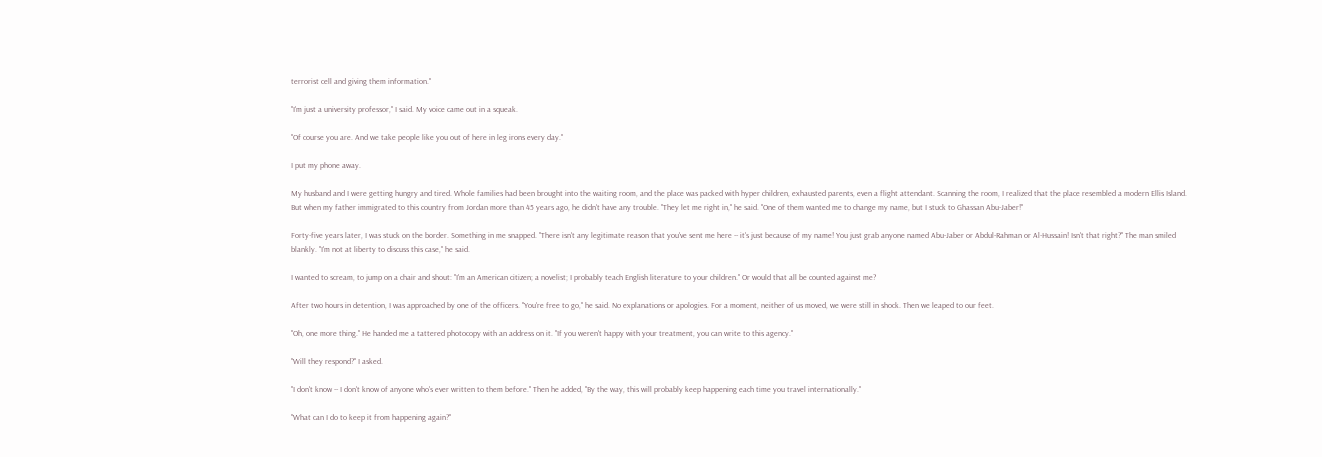terrorist cell and giving them information."

"I'm just a university professor," I said. My voice came out in a squeak.

"Of course you are. And we take people like you out of here in leg irons every day."

I put my phone away.

My husband and I were getting hungry and tired. Whole families had been brought into the waiting room, and the place was packed with hyper children, exhausted parents, even a flight attendant. Scanning the room, I realized that the place resembled a modern Ellis Island. But when my father immigrated to this country from Jordan more than 45 years ago, he didn't have any trouble. "They let me right in," he said. "One of them wanted me to change my name, but I stuck to Ghassan Abu-Jaber!"

Forty-five years later, I was stuck on the border. Something in me snapped. "There isn't any legitimate reason that you've sent me here -- it's just because of my name! You just grab anyone named Abu-Jaber or Abdul-Rahman or Al-Hussain! Isn't that right?" The man smiled blankly. "I'm not at liberty to discuss this case," he said.

I wanted to scream, to jump on a chair and shout: "I'm an American citizen; a novelist; I probably teach English literature to your children." Or would that all be counted against me?

After two hours in detention, I was approached by one of the officers. "You're free to go," he said. No explanations or apologies. For a moment, neither of us moved, we were still in shock. Then we leaped to our feet.

"Oh, one more thing." He handed me a tattered photocopy with an address on it. "If you weren't happy with your treatment, you can write to this agency."

"Will they respond?" I asked.

"I don't know -- I don't know of anyone who's ever written to them before." Then he added, "By the way, this will probably keep happening each time you travel internationally."

"What can I do to keep it from happening again?"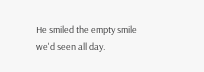He smiled the empty smile we'd seen all day.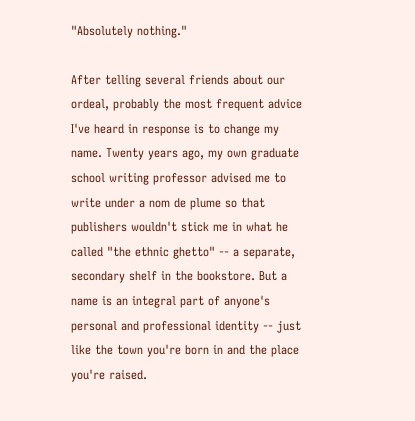"Absolutely nothing."

After telling several friends about our ordeal, probably the most frequent advice I've heard in response is to change my name. Twenty years ago, my own graduate school writing professor advised me to write under a nom de plume so that publishers wouldn't stick me in what he called "the ethnic ghetto" -- a separate, secondary shelf in the bookstore. But a name is an integral part of anyone's personal and professional identity -- just like the town you're born in and the place you're raised.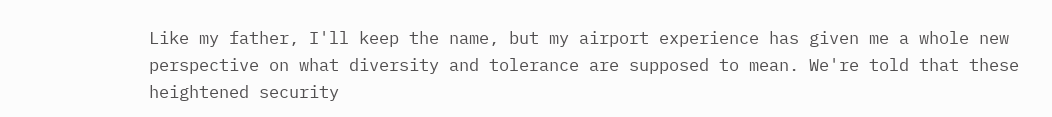Like my father, I'll keep the name, but my airport experience has given me a whole new perspective on what diversity and tolerance are supposed to mean. We're told that these heightened security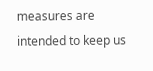measures are intended to keep us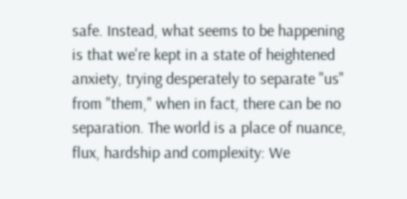safe. Instead, what seems to be happening is that we're kept in a state of heightened anxiety, trying desperately to separate "us" from "them," when in fact, there can be no separation. The world is a place of nuance, flux, hardship and complexity: We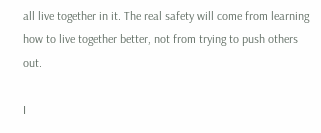all live together in it. The real safety will come from learning how to live together better, not from trying to push others out.

I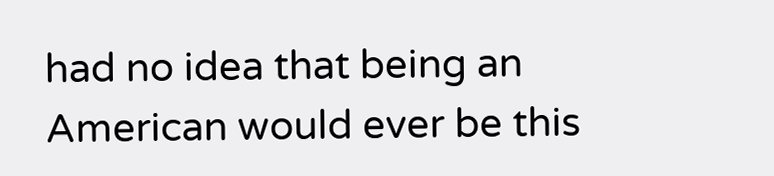had no idea that being an American would ever be this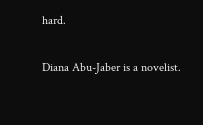hard.

Diana Abu-Jaber is a novelist.